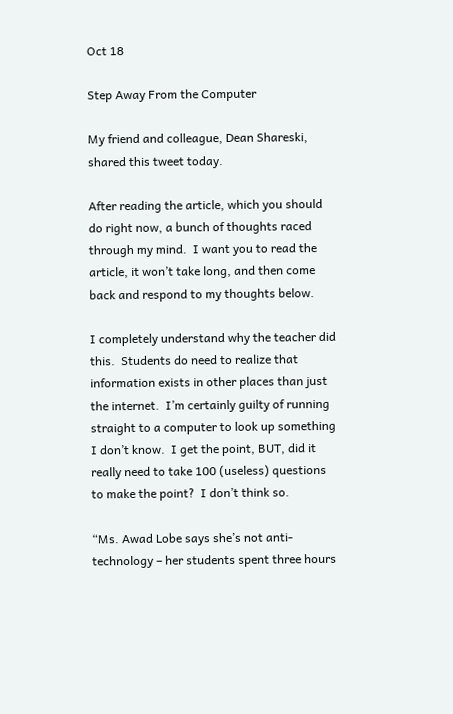Oct 18

Step Away From the Computer

My friend and colleague, Dean Shareski, shared this tweet today.

After reading the article, which you should do right now, a bunch of thoughts raced through my mind.  I want you to read the article, it won’t take long, and then come back and respond to my thoughts below.

I completely understand why the teacher did this.  Students do need to realize that information exists in other places than just the internet.  I’m certainly guilty of running straight to a computer to look up something I don’t know.  I get the point, BUT, did it really need to take 100 (useless) questions to make the point?  I don’t think so.

“Ms. Awad Lobe says she’s not anti-technology – her students spent three hours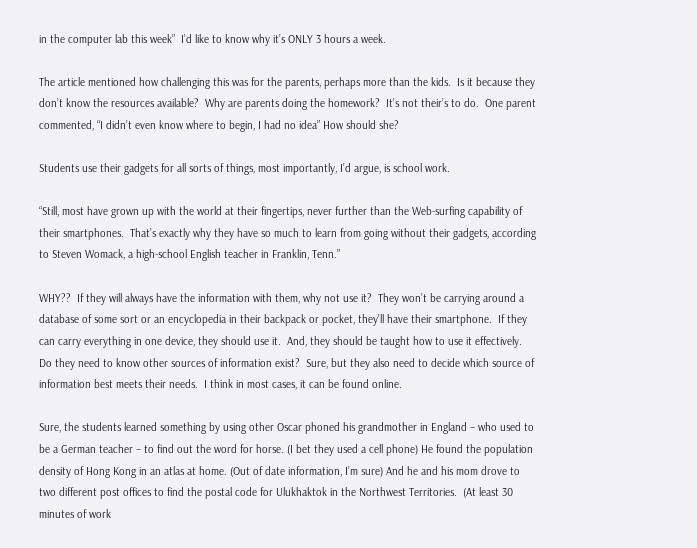in the computer lab this week”  I’d like to know why it’s ONLY 3 hours a week.

The article mentioned how challenging this was for the parents, perhaps more than the kids.  Is it because they don’t know the resources available?  Why are parents doing the homework?  It’s not their’s to do.  One parent commented, “I didn’t even know where to begin, I had no idea” How should she?

Students use their gadgets for all sorts of things, most importantly, I’d argue, is school work.

“Still, most have grown up with the world at their fingertips, never further than the Web-surfing capability of their smartphones.  That’s exactly why they have so much to learn from going without their gadgets, according to Steven Womack, a high-school English teacher in Franklin, Tenn.”

WHY??  If they will always have the information with them, why not use it?  They won’t be carrying around a database of some sort or an encyclopedia in their backpack or pocket, they’ll have their smartphone.  If they can carry everything in one device, they should use it.  And, they should be taught how to use it effectively.  Do they need to know other sources of information exist?  Sure, but they also need to decide which source of information best meets their needs.  I think in most cases, it can be found online.

Sure, the students learned something by using other Oscar phoned his grandmother in England – who used to be a German teacher – to find out the word for horse. (I bet they used a cell phone) He found the population density of Hong Kong in an atlas at home. (Out of date information, I’m sure) And he and his mom drove to two different post offices to find the postal code for Ulukhaktok in the Northwest Territories.  (At least 30 minutes of work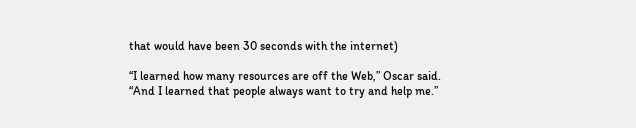that would have been 30 seconds with the internet)

“I learned how many resources are off the Web,” Oscar said. “And I learned that people always want to try and help me.”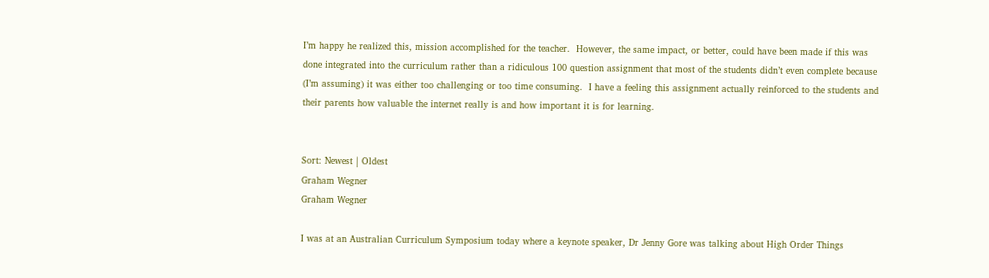I’m happy he realized this, mission accomplished for the teacher.  However, the same impact, or better, could have been made if this was done integrated into the curriculum rather than a ridiculous 100 question assignment that most of the students didn’t even complete because (I’m assuming) it was either too challenging or too time consuming.  I have a feeling this assignment actually reinforced to the students and their parents how valuable the internet really is and how important it is for learning.


Sort: Newest | Oldest
Graham Wegner
Graham Wegner

I was at an Australian Curriculum Symposium today where a keynote speaker, Dr Jenny Gore was talking about High Order Things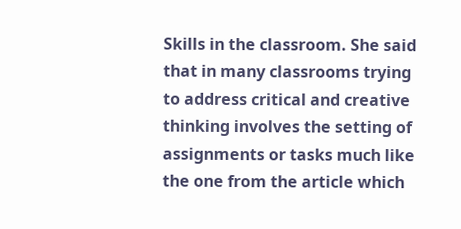Skills in the classroom. She said that in many classrooms trying to address critical and creative thinking involves the setting of assignments or tasks much like the one from the article which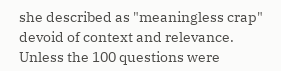she described as "meaningless crap" devoid of context and relevance. Unless the 100 questions were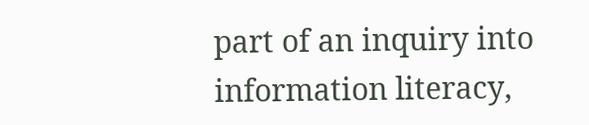part of an inquiry into information literacy,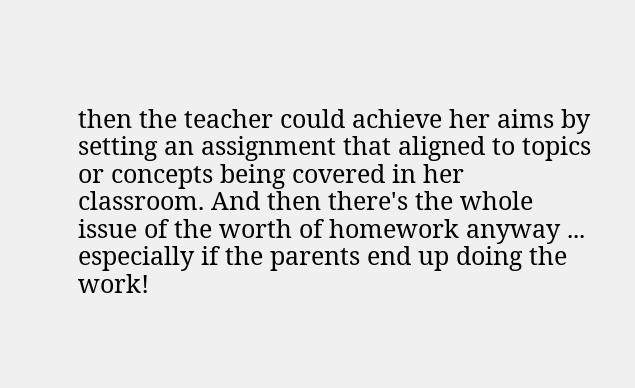then the teacher could achieve her aims by setting an assignment that aligned to topics or concepts being covered in her classroom. And then there's the whole issue of the worth of homework anyway ... especially if the parents end up doing the work!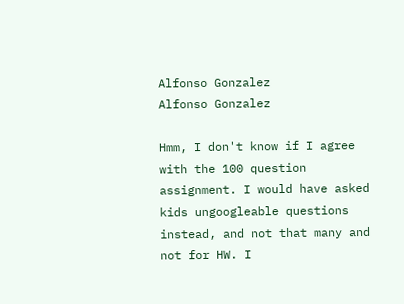Alfonso Gonzalez
Alfonso Gonzalez

Hmm, I don't know if I agree with the 100 question assignment. I would have asked kids ungoogleable questions instead, and not that many and not for HW. I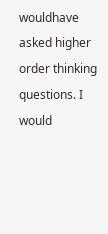wouldhave asked higher order thinking questions. I would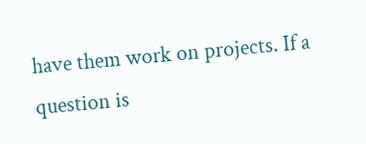have them work on projects. If a question is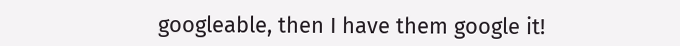googleable, then I have them google it!